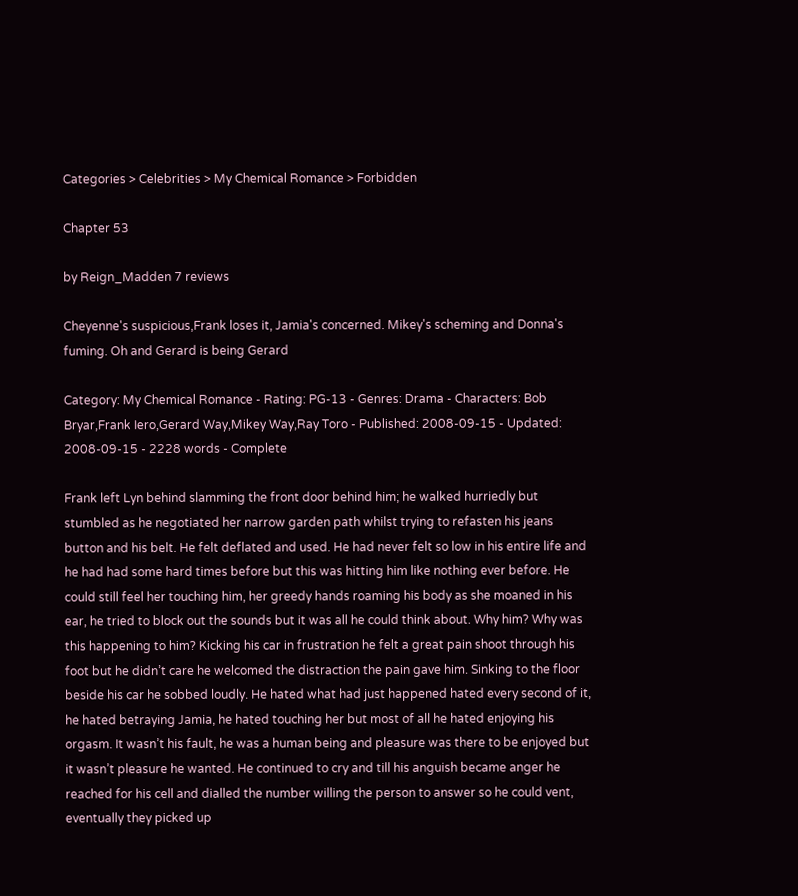Categories > Celebrities > My Chemical Romance > Forbidden

Chapter 53

by Reign_Madden 7 reviews

Cheyenne's suspicious,Frank loses it, Jamia's concerned. Mikey's scheming and Donna's fuming. Oh and Gerard is being Gerard

Category: My Chemical Romance - Rating: PG-13 - Genres: Drama - Characters: Bob Bryar,Frank Iero,Gerard Way,Mikey Way,Ray Toro - Published: 2008-09-15 - Updated: 2008-09-15 - 2228 words - Complete

Frank left Lyn behind slamming the front door behind him; he walked hurriedly but stumbled as he negotiated her narrow garden path whilst trying to refasten his jeans button and his belt. He felt deflated and used. He had never felt so low in his entire life and he had had some hard times before but this was hitting him like nothing ever before. He could still feel her touching him, her greedy hands roaming his body as she moaned in his ear, he tried to block out the sounds but it was all he could think about. Why him? Why was this happening to him? Kicking his car in frustration he felt a great pain shoot through his foot but he didn’t care he welcomed the distraction the pain gave him. Sinking to the floor beside his car he sobbed loudly. He hated what had just happened hated every second of it, he hated betraying Jamia, he hated touching her but most of all he hated enjoying his orgasm. It wasn’t his fault, he was a human being and pleasure was there to be enjoyed but it wasn’t pleasure he wanted. He continued to cry and till his anguish became anger he reached for his cell and dialled the number willing the person to answer so he could vent, eventually they picked up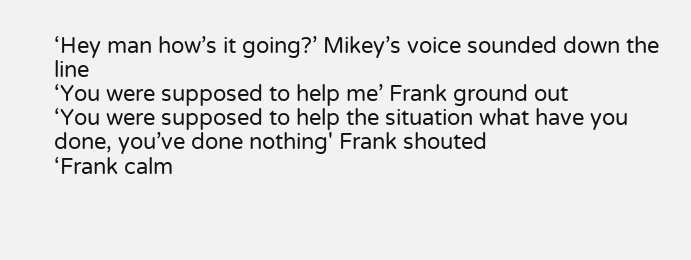‘Hey man how’s it going?’ Mikey’s voice sounded down the line
‘You were supposed to help me’ Frank ground out
‘You were supposed to help the situation what have you done, you’ve done nothing' Frank shouted
‘Frank calm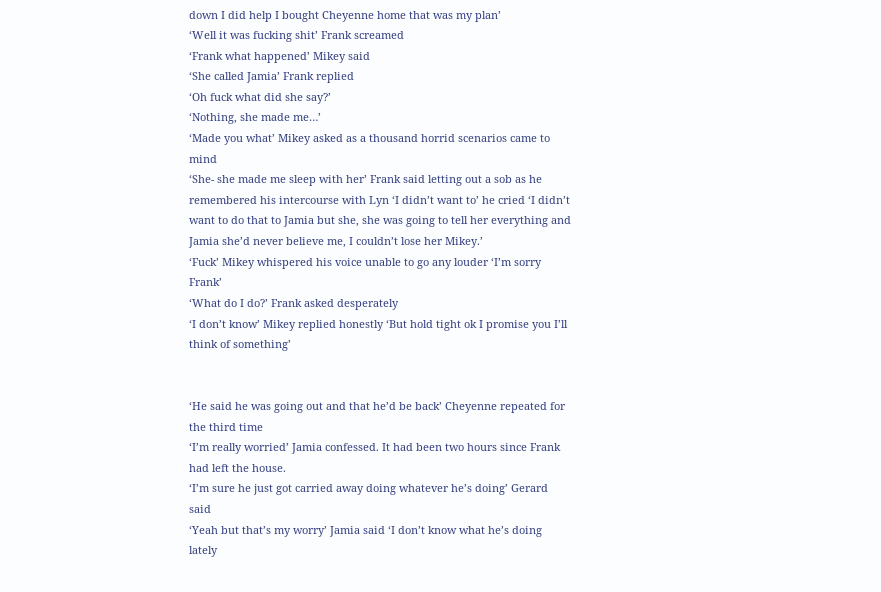down I did help I bought Cheyenne home that was my plan’
‘Well it was fucking shit’ Frank screamed
‘Frank what happened’ Mikey said
‘She called Jamia’ Frank replied
‘Oh fuck what did she say?’
‘Nothing, she made me…’
‘Made you what’ Mikey asked as a thousand horrid scenarios came to mind
‘She- she made me sleep with her’ Frank said letting out a sob as he remembered his intercourse with Lyn ‘I didn’t want to’ he cried ‘I didn’t want to do that to Jamia but she, she was going to tell her everything and Jamia she’d never believe me, I couldn’t lose her Mikey.’
‘Fuck’ Mikey whispered his voice unable to go any louder ‘I’m sorry Frank’
‘What do I do?’ Frank asked desperately
‘I don’t know’ Mikey replied honestly ‘But hold tight ok I promise you I’ll think of something’


‘He said he was going out and that he’d be back’ Cheyenne repeated for the third time
‘I’m really worried’ Jamia confessed. It had been two hours since Frank had left the house.
‘I’m sure he just got carried away doing whatever he’s doing’ Gerard said
‘Yeah but that’s my worry’ Jamia said ‘I don’t know what he’s doing lately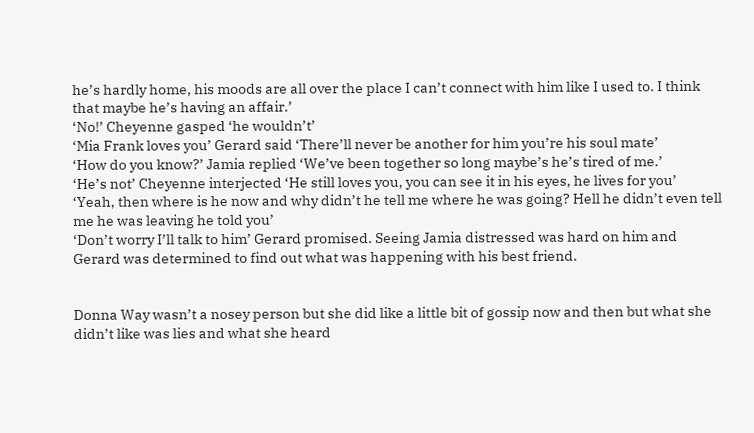he’s hardly home, his moods are all over the place I can’t connect with him like I used to. I think that maybe he’s having an affair.’
‘No!’ Cheyenne gasped ‘he wouldn’t’
‘Mia Frank loves you’ Gerard said ‘There’ll never be another for him you’re his soul mate’
‘How do you know?’ Jamia replied ‘We’ve been together so long maybe’s he’s tired of me.’
‘He’s not’ Cheyenne interjected ‘He still loves you, you can see it in his eyes, he lives for you’
‘Yeah, then where is he now and why didn’t he tell me where he was going? Hell he didn’t even tell me he was leaving he told you’
‘Don’t worry I’ll talk to him’ Gerard promised. Seeing Jamia distressed was hard on him and Gerard was determined to find out what was happening with his best friend.


Donna Way wasn’t a nosey person but she did like a little bit of gossip now and then but what she didn’t like was lies and what she heard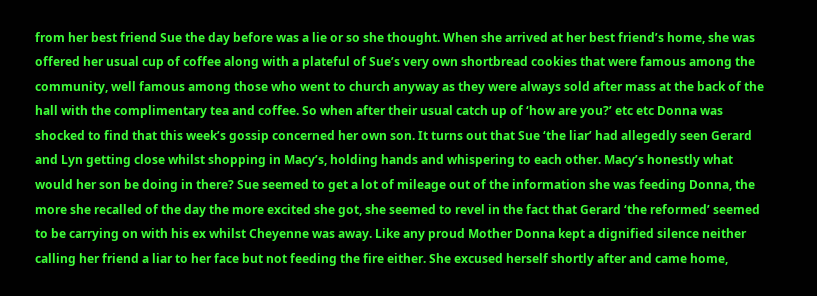from her best friend Sue the day before was a lie or so she thought. When she arrived at her best friend’s home, she was offered her usual cup of coffee along with a plateful of Sue’s very own shortbread cookies that were famous among the community, well famous among those who went to church anyway as they were always sold after mass at the back of the hall with the complimentary tea and coffee. So when after their usual catch up of ‘how are you?’ etc etc Donna was shocked to find that this week’s gossip concerned her own son. It turns out that Sue ‘the liar’ had allegedly seen Gerard and Lyn getting close whilst shopping in Macy’s, holding hands and whispering to each other. Macy’s honestly what would her son be doing in there? Sue seemed to get a lot of mileage out of the information she was feeding Donna, the more she recalled of the day the more excited she got, she seemed to revel in the fact that Gerard ‘the reformed’ seemed to be carrying on with his ex whilst Cheyenne was away. Like any proud Mother Donna kept a dignified silence neither calling her friend a liar to her face but not feeding the fire either. She excused herself shortly after and came home,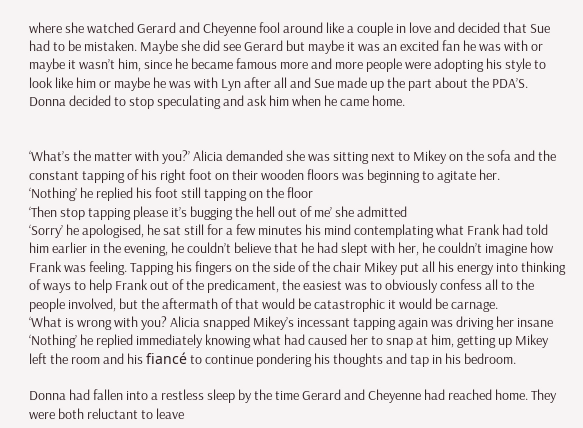where she watched Gerard and Cheyenne fool around like a couple in love and decided that Sue had to be mistaken. Maybe she did see Gerard but maybe it was an excited fan he was with or maybe it wasn’t him, since he became famous more and more people were adopting his style to look like him or maybe he was with Lyn after all and Sue made up the part about the PDA’S. Donna decided to stop speculating and ask him when he came home.


‘What’s the matter with you?’ Alicia demanded she was sitting next to Mikey on the sofa and the constant tapping of his right foot on their wooden floors was beginning to agitate her.
‘Nothing’ he replied his foot still tapping on the floor
‘Then stop tapping please it’s bugging the hell out of me’ she admitted
‘Sorry’ he apologised, he sat still for a few minutes his mind contemplating what Frank had told him earlier in the evening, he couldn’t believe that he had slept with her, he couldn’t imagine how Frank was feeling. Tapping his fingers on the side of the chair Mikey put all his energy into thinking of ways to help Frank out of the predicament, the easiest was to obviously confess all to the people involved, but the aftermath of that would be catastrophic it would be carnage.
‘What is wrong with you? Alicia snapped Mikey’s incessant tapping again was driving her insane
‘Nothing’ he replied immediately knowing what had caused her to snap at him, getting up Mikey left the room and his fiancé to continue pondering his thoughts and tap in his bedroom.

Donna had fallen into a restless sleep by the time Gerard and Cheyenne had reached home. They were both reluctant to leave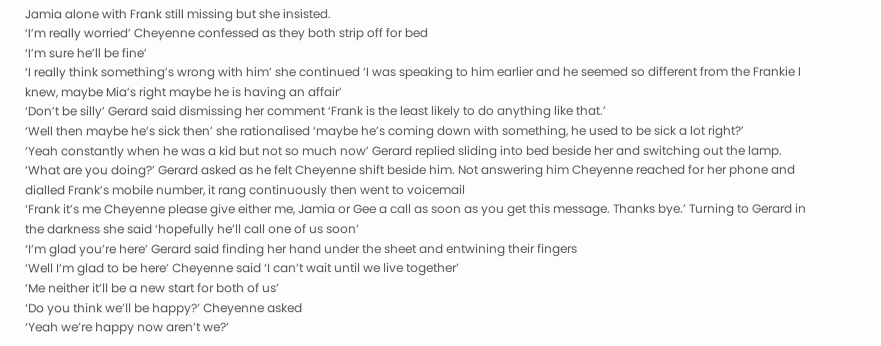Jamia alone with Frank still missing but she insisted.
‘I’m really worried’ Cheyenne confessed as they both strip off for bed
‘I’m sure he’ll be fine’
‘I really think something’s wrong with him’ she continued ‘I was speaking to him earlier and he seemed so different from the Frankie I knew, maybe Mia’s right maybe he is having an affair’
‘Don’t be silly’ Gerard said dismissing her comment ‘Frank is the least likely to do anything like that.’
‘Well then maybe he’s sick then’ she rationalised ‘maybe he’s coming down with something, he used to be sick a lot right?’
‘Yeah constantly when he was a kid but not so much now’ Gerard replied sliding into bed beside her and switching out the lamp.
‘What are you doing?’ Gerard asked as he felt Cheyenne shift beside him. Not answering him Cheyenne reached for her phone and dialled Frank’s mobile number, it rang continuously then went to voicemail
‘Frank it’s me Cheyenne please give either me, Jamia or Gee a call as soon as you get this message. Thanks bye.’ Turning to Gerard in the darkness she said ‘hopefully he’ll call one of us soon’
‘I’m glad you’re here’ Gerard said finding her hand under the sheet and entwining their fingers
‘Well I’m glad to be here’ Cheyenne said ‘I can’t wait until we live together’
‘Me neither it’ll be a new start for both of us’
‘Do you think we’ll be happy?’ Cheyenne asked
‘Yeah we’re happy now aren’t we?’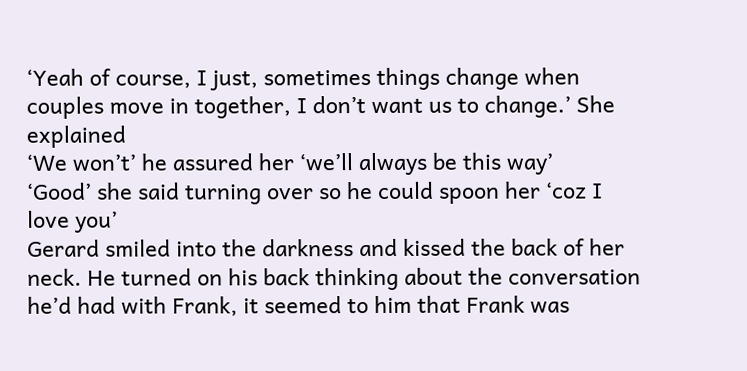‘Yeah of course, I just, sometimes things change when couples move in together, I don’t want us to change.’ She explained
‘We won’t’ he assured her ‘we’ll always be this way’
‘Good’ she said turning over so he could spoon her ‘coz I love you’
Gerard smiled into the darkness and kissed the back of her neck. He turned on his back thinking about the conversation he’d had with Frank, it seemed to him that Frank was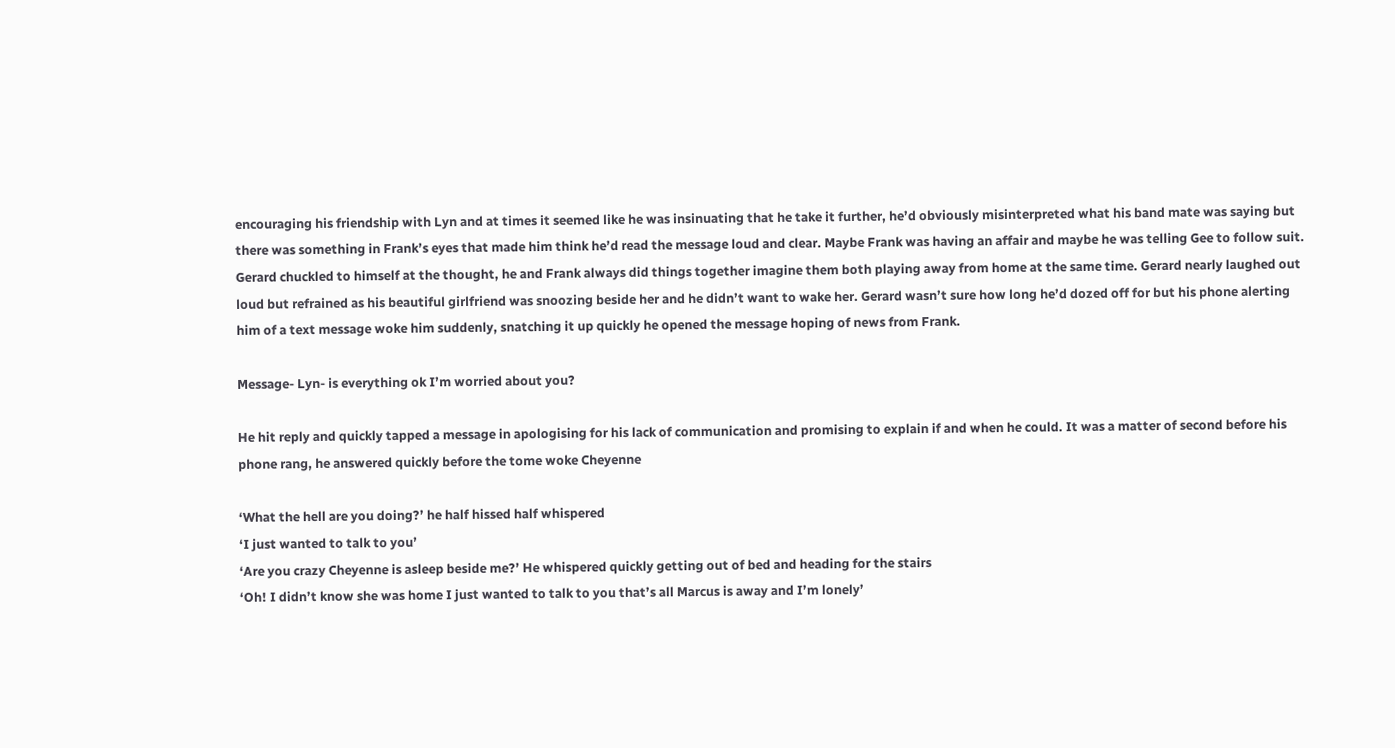encouraging his friendship with Lyn and at times it seemed like he was insinuating that he take it further, he’d obviously misinterpreted what his band mate was saying but there was something in Frank’s eyes that made him think he’d read the message loud and clear. Maybe Frank was having an affair and maybe he was telling Gee to follow suit. Gerard chuckled to himself at the thought, he and Frank always did things together imagine them both playing away from home at the same time. Gerard nearly laughed out loud but refrained as his beautiful girlfriend was snoozing beside her and he didn’t want to wake her. Gerard wasn’t sure how long he’d dozed off for but his phone alerting him of a text message woke him suddenly, snatching it up quickly he opened the message hoping of news from Frank.

Message- Lyn- is everything ok I’m worried about you?

He hit reply and quickly tapped a message in apologising for his lack of communication and promising to explain if and when he could. It was a matter of second before his phone rang, he answered quickly before the tome woke Cheyenne

‘What the hell are you doing?’ he half hissed half whispered
‘I just wanted to talk to you’
‘Are you crazy Cheyenne is asleep beside me?’ He whispered quickly getting out of bed and heading for the stairs
‘Oh! I didn’t know she was home I just wanted to talk to you that’s all Marcus is away and I’m lonely’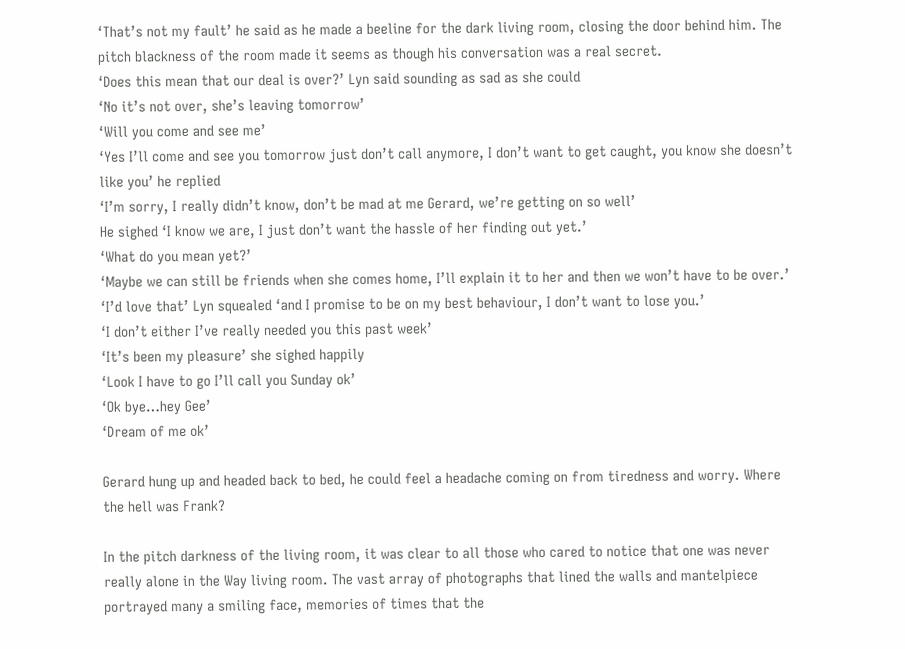‘That’s not my fault’ he said as he made a beeline for the dark living room, closing the door behind him. The pitch blackness of the room made it seems as though his conversation was a real secret.
‘Does this mean that our deal is over?’ Lyn said sounding as sad as she could
‘No it’s not over, she’s leaving tomorrow’
‘Will you come and see me’
‘Yes I’ll come and see you tomorrow just don’t call anymore, I don’t want to get caught, you know she doesn’t like you’ he replied
‘I’m sorry, I really didn’t know, don’t be mad at me Gerard, we’re getting on so well’
He sighed ‘I know we are, I just don’t want the hassle of her finding out yet.’
‘What do you mean yet?’
‘Maybe we can still be friends when she comes home, I’ll explain it to her and then we won’t have to be over.’
‘I’d love that’ Lyn squealed ‘and I promise to be on my best behaviour, I don’t want to lose you.’
‘I don’t either I’ve really needed you this past week’
‘It’s been my pleasure’ she sighed happily
‘Look I have to go I’ll call you Sunday ok’
‘Ok bye…hey Gee’
‘Dream of me ok’

Gerard hung up and headed back to bed, he could feel a headache coming on from tiredness and worry. Where the hell was Frank?

In the pitch darkness of the living room, it was clear to all those who cared to notice that one was never really alone in the Way living room. The vast array of photographs that lined the walls and mantelpiece portrayed many a smiling face, memories of times that the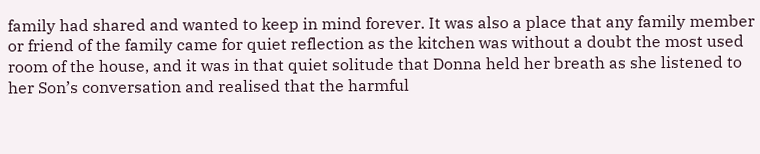family had shared and wanted to keep in mind forever. It was also a place that any family member or friend of the family came for quiet reflection as the kitchen was without a doubt the most used room of the house, and it was in that quiet solitude that Donna held her breath as she listened to her Son’s conversation and realised that the harmful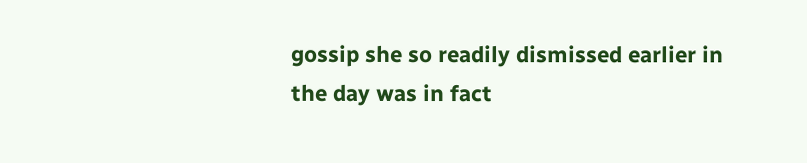gossip she so readily dismissed earlier in the day was in fact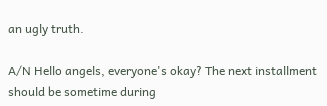an ugly truth.

A/N Hello angels, everyone's okay? The next installment should be sometime during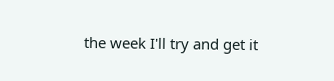the week I'll try and get it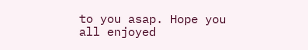to you asap. Hope you all enjoyed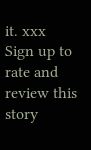it. xxx
Sign up to rate and review this story